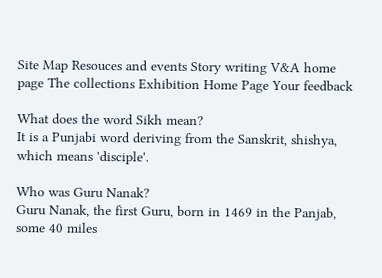Site Map Resouces and events Story writing V&A home page The collections Exhibition Home Page Your feedback

What does the word Sikh mean?
It is a Punjabi word deriving from the Sanskrit, shishya, which means 'disciple'.

Who was Guru Nanak?
Guru Nanak, the first Guru, born in 1469 in the Panjab, some 40 miles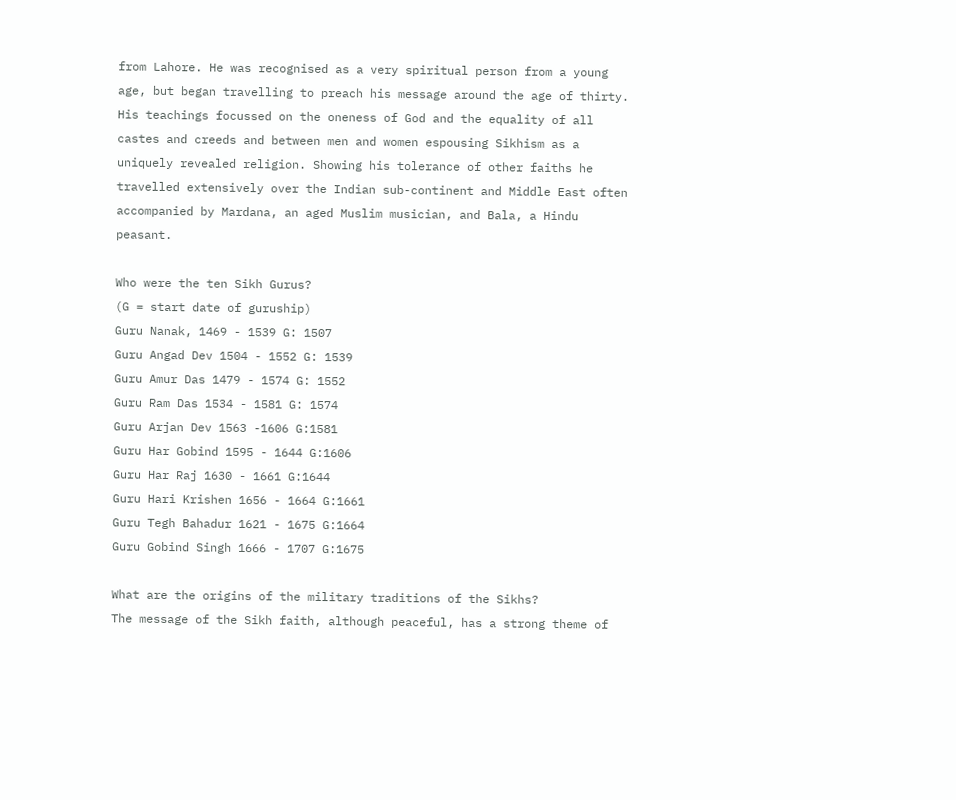from Lahore. He was recognised as a very spiritual person from a young age, but began travelling to preach his message around the age of thirty. His teachings focussed on the oneness of God and the equality of all castes and creeds and between men and women espousing Sikhism as a uniquely revealed religion. Showing his tolerance of other faiths he travelled extensively over the Indian sub-continent and Middle East often accompanied by Mardana, an aged Muslim musician, and Bala, a Hindu peasant.

Who were the ten Sikh Gurus?
(G = start date of guruship)
Guru Nanak, 1469 - 1539 G: 1507
Guru Angad Dev 1504 - 1552 G: 1539
Guru Amur Das 1479 - 1574 G: 1552
Guru Ram Das 1534 - 1581 G: 1574
Guru Arjan Dev 1563 -1606 G:1581
Guru Har Gobind 1595 - 1644 G:1606
Guru Har Raj 1630 - 1661 G:1644
Guru Hari Krishen 1656 - 1664 G:1661
Guru Tegh Bahadur 1621 - 1675 G:1664
Guru Gobind Singh 1666 - 1707 G:1675

What are the origins of the military traditions of the Sikhs?
The message of the Sikh faith, although peaceful, has a strong theme of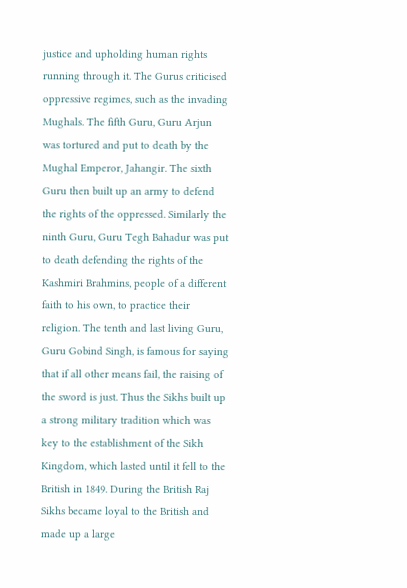justice and upholding human rights running through it. The Gurus criticised oppressive regimes, such as the invading Mughals. The fifth Guru, Guru Arjun was tortured and put to death by the Mughal Emperor, Jahangir. The sixth Guru then built up an army to defend the rights of the oppressed. Similarly the ninth Guru, Guru Tegh Bahadur was put to death defending the rights of the Kashmiri Brahmins, people of a different faith to his own, to practice their religion. The tenth and last living Guru, Guru Gobind Singh, is famous for saying that if all other means fail, the raising of the sword is just. Thus the Sikhs built up a strong military tradition which was key to the establishment of the Sikh Kingdom, which lasted until it fell to the British in 1849. During the British Raj Sikhs became loyal to the British and made up a large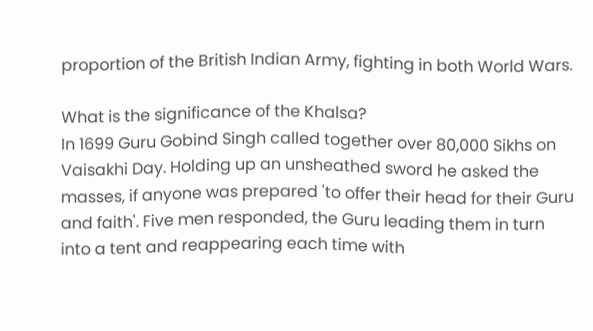proportion of the British Indian Army, fighting in both World Wars.

What is the significance of the Khalsa?
In 1699 Guru Gobind Singh called together over 80,000 Sikhs on Vaisakhi Day. Holding up an unsheathed sword he asked the masses, if anyone was prepared 'to offer their head for their Guru and faith'. Five men responded, the Guru leading them in turn into a tent and reappearing each time with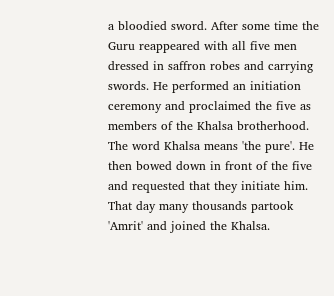a bloodied sword. After some time the Guru reappeared with all five men dressed in saffron robes and carrying swords. He performed an initiation ceremony and proclaimed the five as members of the Khalsa brotherhood. The word Khalsa means 'the pure'. He then bowed down in front of the five and requested that they initiate him. That day many thousands partook 'Amrit' and joined the Khalsa.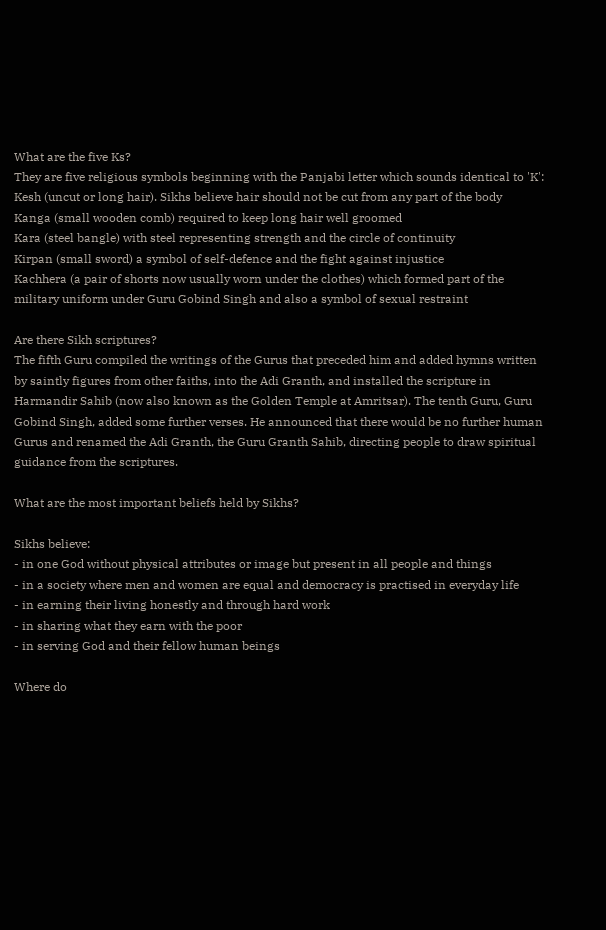What are the five Ks?
They are five religious symbols beginning with the Panjabi letter which sounds identical to 'K':
Kesh (uncut or long hair). Sikhs believe hair should not be cut from any part of the body
Kanga (small wooden comb) required to keep long hair well groomed
Kara (steel bangle) with steel representing strength and the circle of continuity
Kirpan (small sword) a symbol of self-defence and the fight against injustice
Kachhera (a pair of shorts now usually worn under the clothes) which formed part of the military uniform under Guru Gobind Singh and also a symbol of sexual restraint

Are there Sikh scriptures?
The fifth Guru compiled the writings of the Gurus that preceded him and added hymns written by saintly figures from other faiths, into the Adi Granth, and installed the scripture in Harmandir Sahib (now also known as the Golden Temple at Amritsar). The tenth Guru, Guru Gobind Singh, added some further verses. He announced that there would be no further human Gurus and renamed the Adi Granth, the Guru Granth Sahib, directing people to draw spiritual guidance from the scriptures.

What are the most important beliefs held by Sikhs?

Sikhs believe:
- in one God without physical attributes or image but present in all people and things
- in a society where men and women are equal and democracy is practised in everyday life
- in earning their living honestly and through hard work
- in sharing what they earn with the poor
- in serving God and their fellow human beings

Where do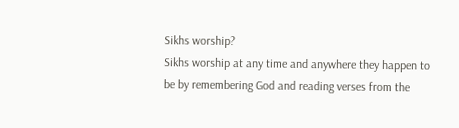Sikhs worship?
Sikhs worship at any time and anywhere they happen to be by remembering God and reading verses from the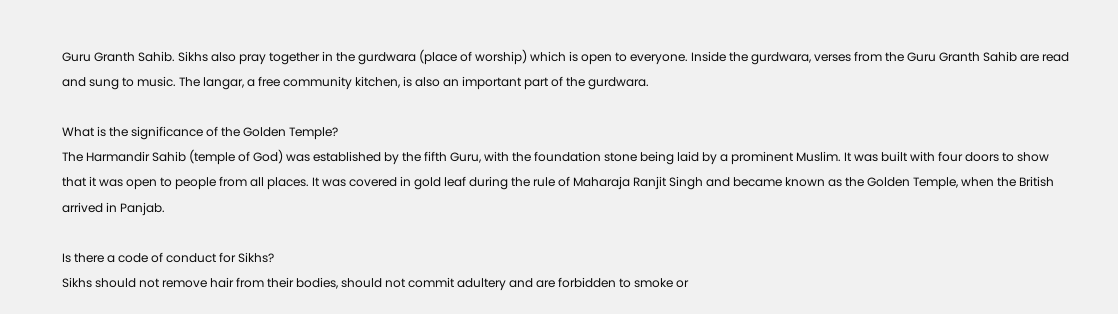Guru Granth Sahib. Sikhs also pray together in the gurdwara (place of worship) which is open to everyone. Inside the gurdwara, verses from the Guru Granth Sahib are read and sung to music. The langar, a free community kitchen, is also an important part of the gurdwara.

What is the significance of the Golden Temple?
The Harmandir Sahib (temple of God) was established by the fifth Guru, with the foundation stone being laid by a prominent Muslim. It was built with four doors to show that it was open to people from all places. It was covered in gold leaf during the rule of Maharaja Ranjit Singh and became known as the Golden Temple, when the British arrived in Panjab.

Is there a code of conduct for Sikhs?
Sikhs should not remove hair from their bodies, should not commit adultery and are forbidden to smoke or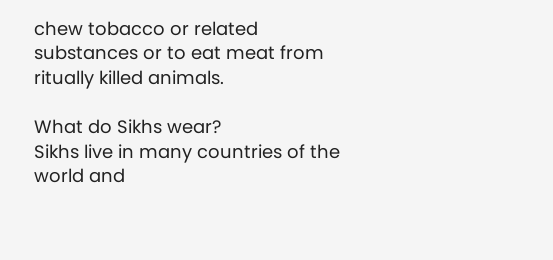chew tobacco or related substances or to eat meat from ritually killed animals.

What do Sikhs wear?
Sikhs live in many countries of the world and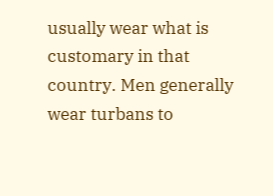usually wear what is customary in that country. Men generally wear turbans to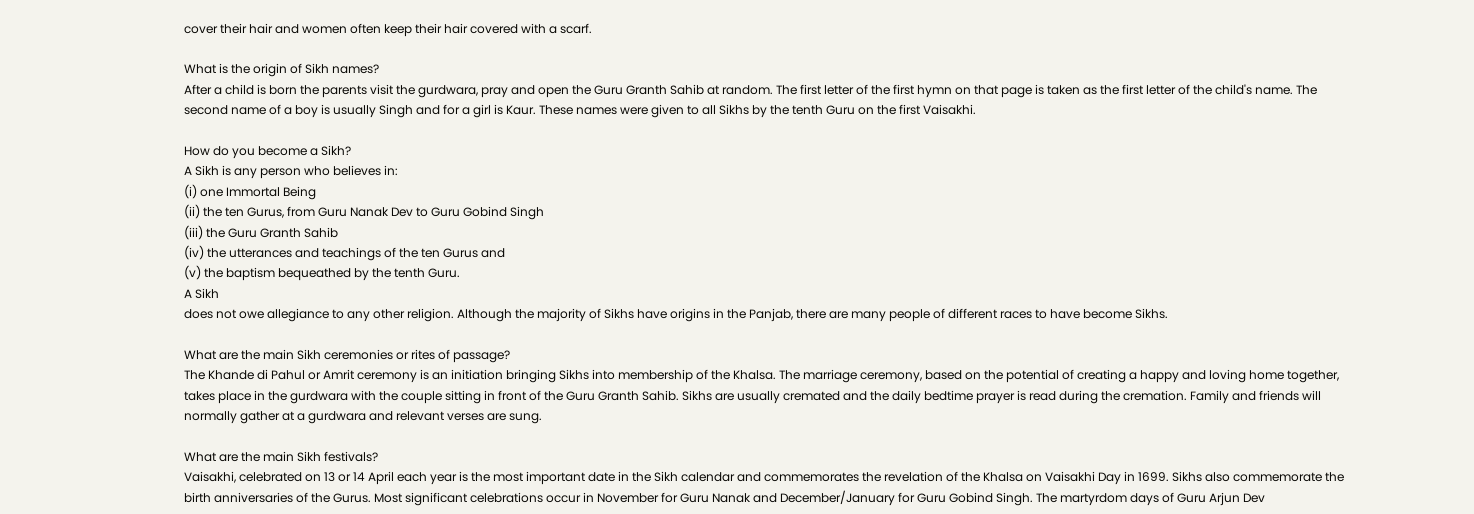cover their hair and women often keep their hair covered with a scarf.

What is the origin of Sikh names?
After a child is born the parents visit the gurdwara, pray and open the Guru Granth Sahib at random. The first letter of the first hymn on that page is taken as the first letter of the child's name. The second name of a boy is usually Singh and for a girl is Kaur. These names were given to all Sikhs by the tenth Guru on the first Vaisakhi.

How do you become a Sikh?
A Sikh is any person who believes in:
(i) one Immortal Being
(ii) the ten Gurus, from Guru Nanak Dev to Guru Gobind Singh
(iii) the Guru Granth Sahib
(iv) the utterances and teachings of the ten Gurus and
(v) the baptism bequeathed by the tenth Guru.
A Sikh
does not owe allegiance to any other religion. Although the majority of Sikhs have origins in the Panjab, there are many people of different races to have become Sikhs.

What are the main Sikh ceremonies or rites of passage?
The Khande di Pahul or Amrit ceremony is an initiation bringing Sikhs into membership of the Khalsa. The marriage ceremony, based on the potential of creating a happy and loving home together, takes place in the gurdwara with the couple sitting in front of the Guru Granth Sahib. Sikhs are usually cremated and the daily bedtime prayer is read during the cremation. Family and friends will normally gather at a gurdwara and relevant verses are sung.

What are the main Sikh festivals?
Vaisakhi, celebrated on 13 or 14 April each year is the most important date in the Sikh calendar and commemorates the revelation of the Khalsa on Vaisakhi Day in 1699. Sikhs also commemorate the birth anniversaries of the Gurus. Most significant celebrations occur in November for Guru Nanak and December/January for Guru Gobind Singh. The martyrdom days of Guru Arjun Dev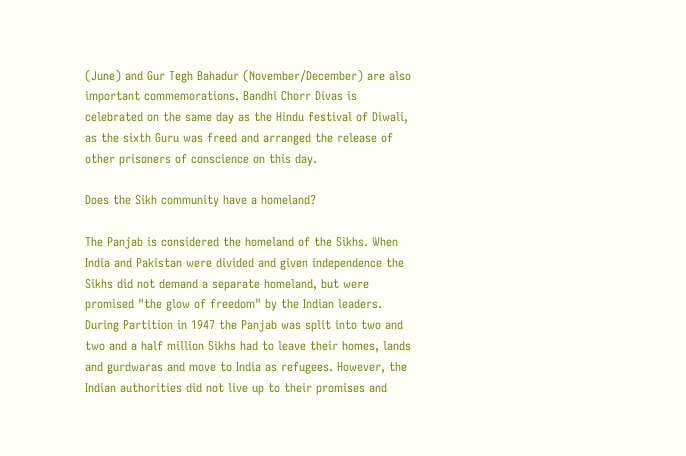(June) and Gur Tegh Bahadur (November/December) are also important commemorations. Bandhi Chorr Divas is celebrated on the same day as the Hindu festival of Diwali, as the sixth Guru was freed and arranged the release of other prisoners of conscience on this day.

Does the Sikh community have a homeland?

The Panjab is considered the homeland of the Sikhs. When India and Pakistan were divided and given independence the Sikhs did not demand a separate homeland, but were promised "the glow of freedom" by the Indian leaders. During Partition in 1947 the Panjab was split into two and two and a half million Sikhs had to leave their homes, lands and gurdwaras and move to India as refugees. However, the Indian authorities did not live up to their promises and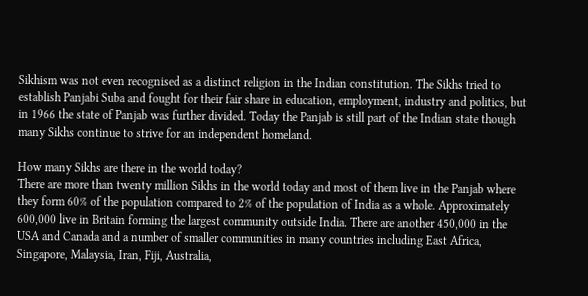Sikhism was not even recognised as a distinct religion in the Indian constitution. The Sikhs tried to establish Panjabi Suba and fought for their fair share in education, employment, industry and politics, but in 1966 the state of Panjab was further divided. Today the Panjab is still part of the Indian state though many Sikhs continue to strive for an independent homeland.

How many Sikhs are there in the world today?
There are more than twenty million Sikhs in the world today and most of them live in the Panjab where they form 60% of the population compared to 2% of the population of India as a whole. Approximately 600,000 live in Britain forming the largest community outside India. There are another 450,000 in the USA and Canada and a number of smaller communities in many countries including East Africa, Singapore, Malaysia, Iran, Fiji, Australia,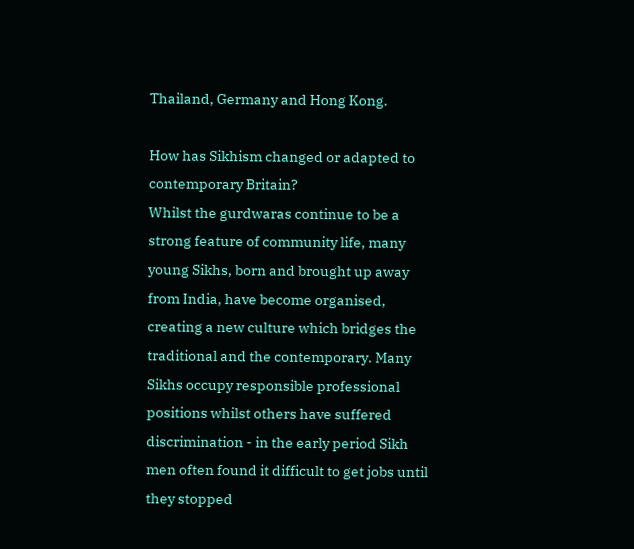Thailand, Germany and Hong Kong.

How has Sikhism changed or adapted to contemporary Britain?
Whilst the gurdwaras continue to be a strong feature of community life, many young Sikhs, born and brought up away from India, have become organised, creating a new culture which bridges the traditional and the contemporary. Many Sikhs occupy responsible professional positions whilst others have suffered discrimination - in the early period Sikh men often found it difficult to get jobs until they stopped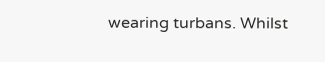wearing turbans. Whilst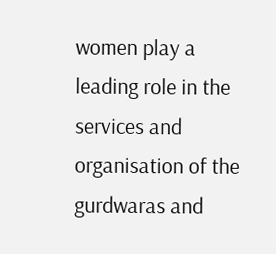women play a leading role in the services and organisation of the gurdwaras and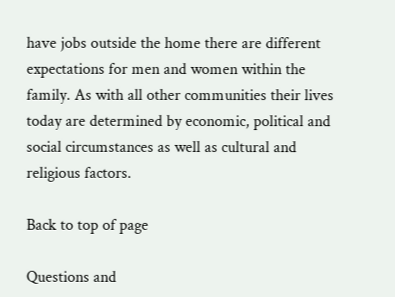have jobs outside the home there are different expectations for men and women within the family. As with all other communities their lives today are determined by economic, political and social circumstances as well as cultural and religious factors.

Back to top of page

Questions and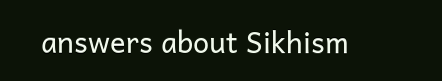answers about Sikhism